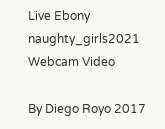Live Ebony naughty_girls2021 Webcam Video

By Diego Royo 2017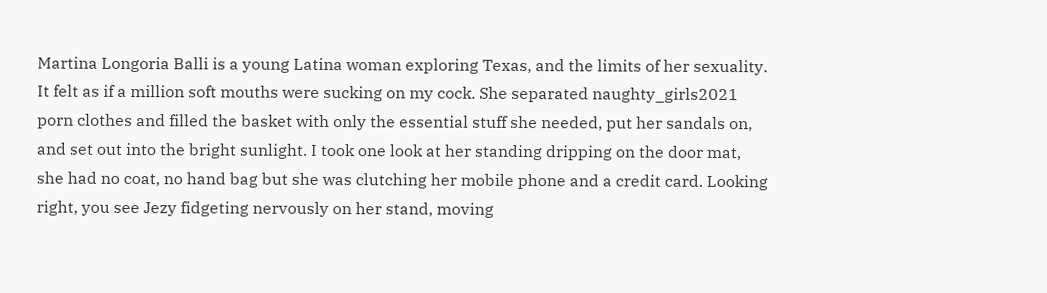Martina Longoria Balli is a young Latina woman exploring Texas, and the limits of her sexuality. It felt as if a million soft mouths were sucking on my cock. She separated naughty_girls2021 porn clothes and filled the basket with only the essential stuff she needed, put her sandals on, and set out into the bright sunlight. I took one look at her standing dripping on the door mat, she had no coat, no hand bag but she was clutching her mobile phone and a credit card. Looking right, you see Jezy fidgeting nervously on her stand, moving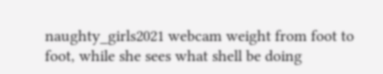naughty_girls2021 webcam weight from foot to foot, while she sees what shell be doing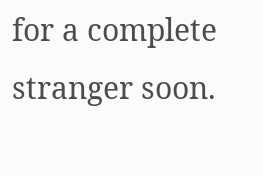for a complete stranger soon.